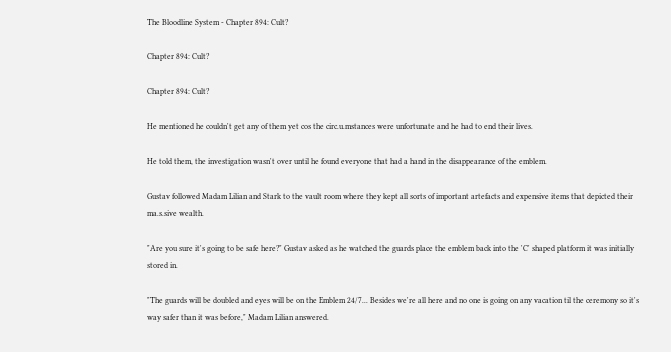The Bloodline System - Chapter 894: Cult?

Chapter 894: Cult?

Chapter 894: Cult?

He mentioned he couldn't get any of them yet cos the circ.u.mstances were unfortunate and he had to end their lives.

He told them, the investigation wasn't over until he found everyone that had a hand in the disappearance of the emblem.

Gustav followed Madam Lilian and Stark to the vault room where they kept all sorts of important artefacts and expensive items that depicted their ma.s.sive wealth.

"Are you sure it's going to be safe here?" Gustav asked as he watched the guards place the emblem back into the 'C' shaped platform it was initially stored in.

"The guards will be doubled and eyes will be on the Emblem 24/7... Besides we're all here and no one is going on any vacation til the ceremony so it's way safer than it was before," Madam Lilian answered.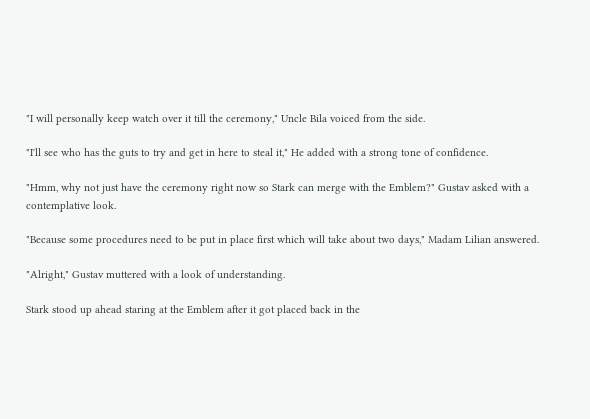"I will personally keep watch over it till the ceremony," Uncle Bila voiced from the side.

"I'll see who has the guts to try and get in here to steal it," He added with a strong tone of confidence.

"Hmm, why not just have the ceremony right now so Stark can merge with the Emblem?" Gustav asked with a contemplative look.

"Because some procedures need to be put in place first which will take about two days," Madam Lilian answered.

"Alright," Gustav muttered with a look of understanding.

Stark stood up ahead staring at the Emblem after it got placed back in the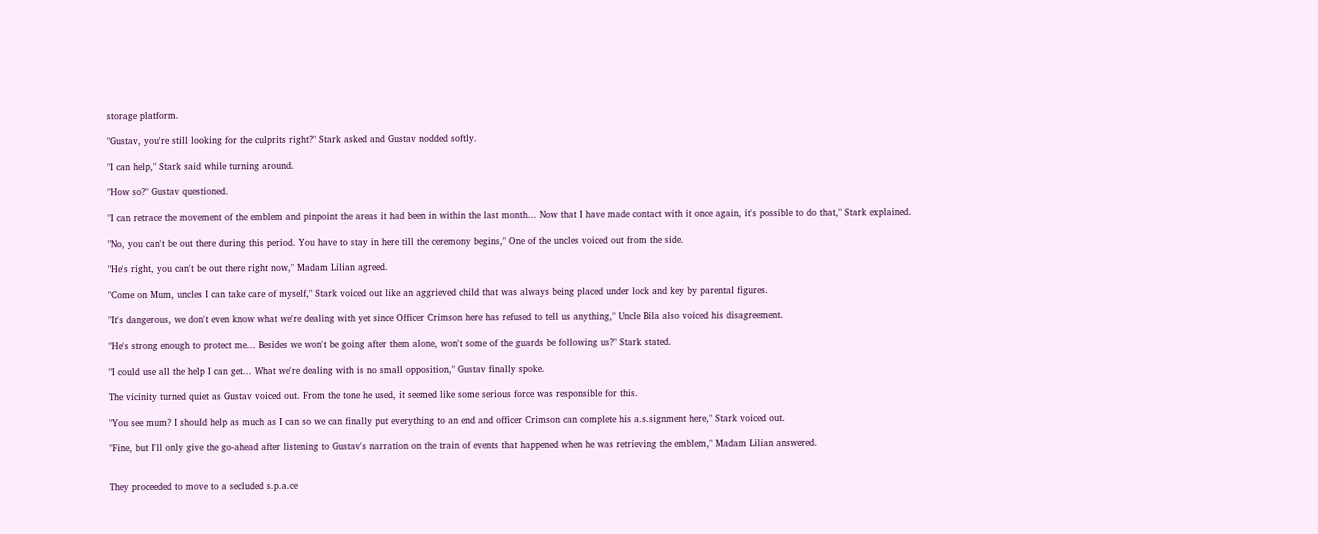storage platform.

"Gustav, you're still looking for the culprits right?" Stark asked and Gustav nodded softly.

"I can help," Stark said while turning around.

"How so?" Gustav questioned.

"I can retrace the movement of the emblem and pinpoint the areas it had been in within the last month... Now that I have made contact with it once again, it's possible to do that," Stark explained.

"No, you can't be out there during this period. You have to stay in here till the ceremony begins," One of the uncles voiced out from the side.

"He's right, you can't be out there right now," Madam Lilian agreed.

"Come on Mum, uncles I can take care of myself," Stark voiced out like an aggrieved child that was always being placed under lock and key by parental figures.

"It's dangerous, we don't even know what we're dealing with yet since Officer Crimson here has refused to tell us anything," Uncle Bila also voiced his disagreement.

"He's strong enough to protect me... Besides we won't be going after them alone, won't some of the guards be following us?" Stark stated.

"I could use all the help I can get... What we're dealing with is no small opposition," Gustav finally spoke.

The vicinity turned quiet as Gustav voiced out. From the tone he used, it seemed like some serious force was responsible for this.

"You see mum? I should help as much as I can so we can finally put everything to an end and officer Crimson can complete his a.s.signment here," Stark voiced out.

"Fine, but I'll only give the go-ahead after listening to Gustav's narration on the train of events that happened when he was retrieving the emblem," Madam Lilian answered.


They proceeded to move to a secluded s.p.a.ce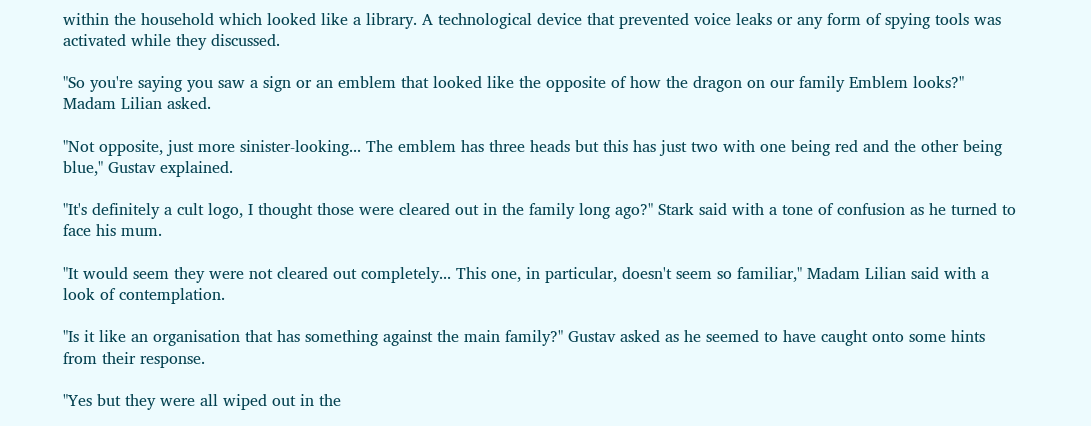within the household which looked like a library. A technological device that prevented voice leaks or any form of spying tools was activated while they discussed.

"So you're saying you saw a sign or an emblem that looked like the opposite of how the dragon on our family Emblem looks?" Madam Lilian asked.

"Not opposite, just more sinister-looking... The emblem has three heads but this has just two with one being red and the other being blue," Gustav explained.

"It's definitely a cult logo, I thought those were cleared out in the family long ago?" Stark said with a tone of confusion as he turned to face his mum.

"It would seem they were not cleared out completely... This one, in particular, doesn't seem so familiar," Madam Lilian said with a look of contemplation.

"Is it like an organisation that has something against the main family?" Gustav asked as he seemed to have caught onto some hints from their response.

"Yes but they were all wiped out in the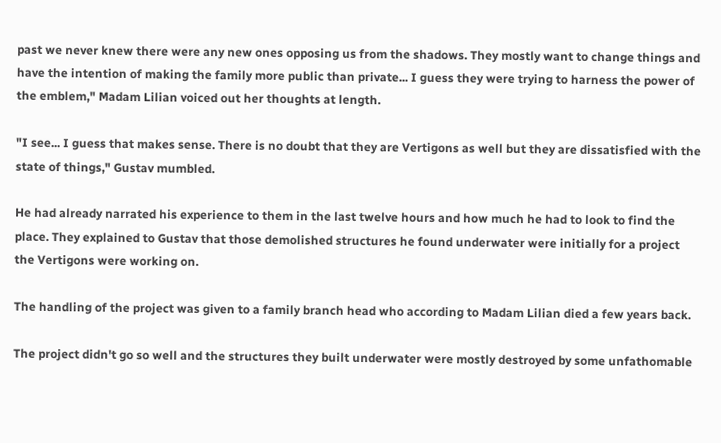past we never knew there were any new ones opposing us from the shadows. They mostly want to change things and have the intention of making the family more public than private... I guess they were trying to harness the power of the emblem," Madam Lilian voiced out her thoughts at length.

"I see... I guess that makes sense. There is no doubt that they are Vertigons as well but they are dissatisfied with the state of things," Gustav mumbled.

He had already narrated his experience to them in the last twelve hours and how much he had to look to find the place. They explained to Gustav that those demolished structures he found underwater were initially for a project the Vertigons were working on.

The handling of the project was given to a family branch head who according to Madam Lilian died a few years back.

The project didn't go so well and the structures they built underwater were mostly destroyed by some unfathomable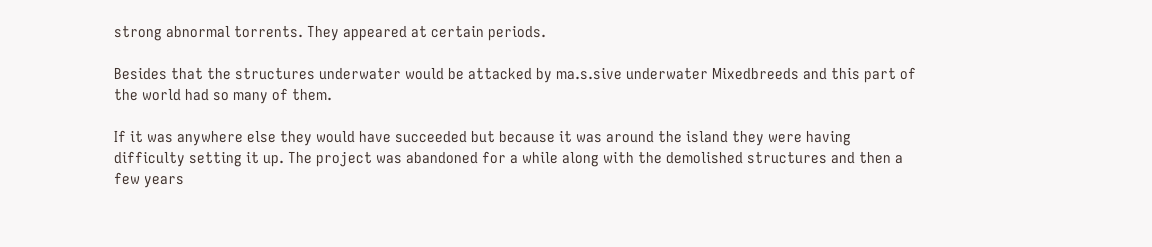strong abnormal torrents. They appeared at certain periods.

Besides that the structures underwater would be attacked by ma.s.sive underwater Mixedbreeds and this part of the world had so many of them.

If it was anywhere else they would have succeeded but because it was around the island they were having difficulty setting it up. The project was abandoned for a while along with the demolished structures and then a few years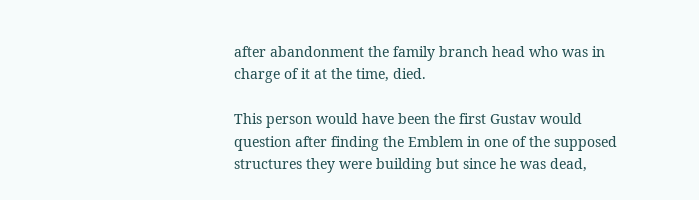after abandonment the family branch head who was in charge of it at the time, died.

This person would have been the first Gustav would question after finding the Emblem in one of the supposed structures they were building but since he was dead,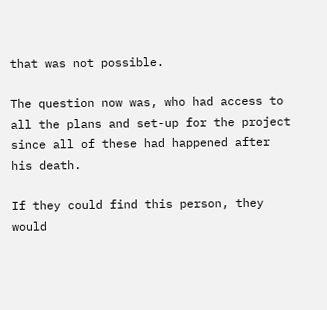that was not possible.

The question now was, who had access to all the plans and set-up for the project since all of these had happened after his death.

If they could find this person, they would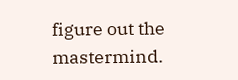figure out the mastermind.